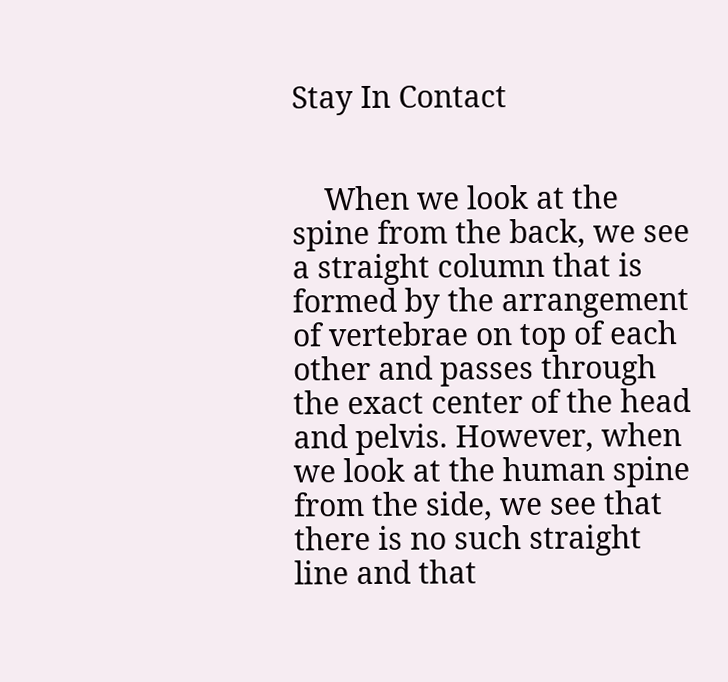Stay In Contact


    When we look at the spine from the back, we see a straight column that is formed by the arrangement of vertebrae on top of each other and passes through the exact center of the head and pelvis. However, when we look at the human spine from the side, we see that there is no such straight line and that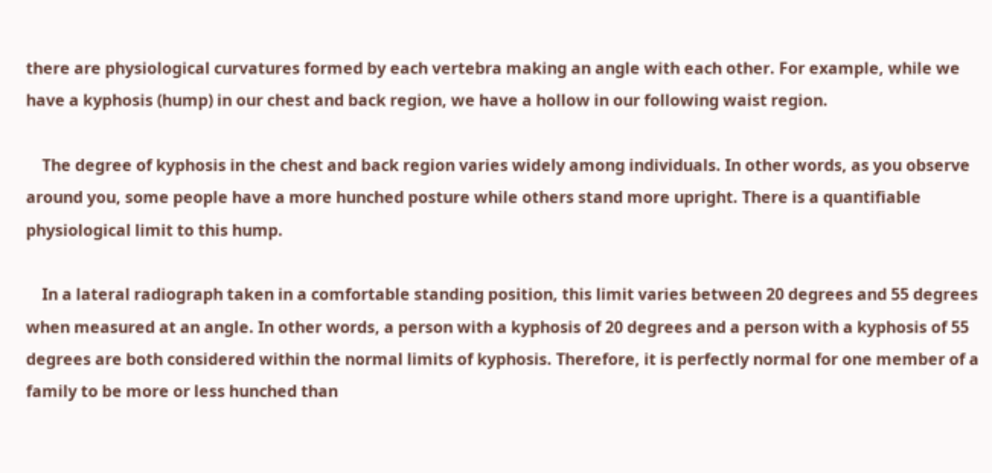there are physiological curvatures formed by each vertebra making an angle with each other. For example, while we have a kyphosis (hump) in our chest and back region, we have a hollow in our following waist region.

    The degree of kyphosis in the chest and back region varies widely among individuals. In other words, as you observe around you, some people have a more hunched posture while others stand more upright. There is a quantifiable physiological limit to this hump.

    In a lateral radiograph taken in a comfortable standing position, this limit varies between 20 degrees and 55 degrees when measured at an angle. In other words, a person with a kyphosis of 20 degrees and a person with a kyphosis of 55 degrees are both considered within the normal limits of kyphosis. Therefore, it is perfectly normal for one member of a family to be more or less hunched than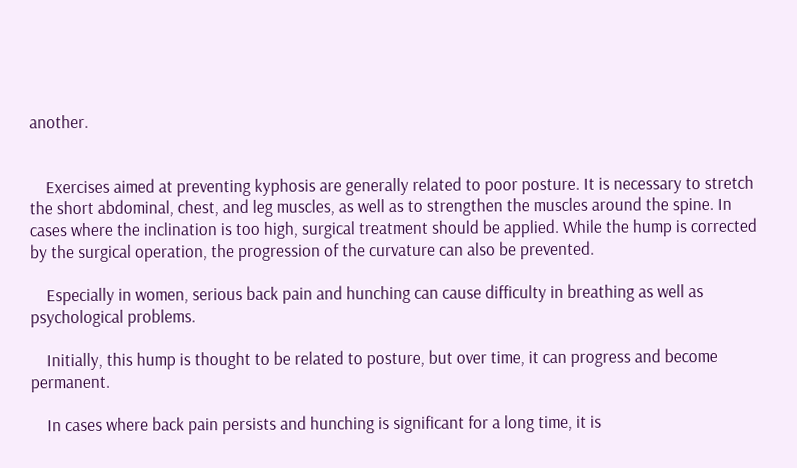another.


    Exercises aimed at preventing kyphosis are generally related to poor posture. It is necessary to stretch the short abdominal, chest, and leg muscles, as well as to strengthen the muscles around the spine. In cases where the inclination is too high, surgical treatment should be applied. While the hump is corrected by the surgical operation, the progression of the curvature can also be prevented.

    Especially in women, serious back pain and hunching can cause difficulty in breathing as well as psychological problems.

    Initially, this hump is thought to be related to posture, but over time, it can progress and become permanent.

    In cases where back pain persists and hunching is significant for a long time, it is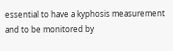essential to have a kyphosis measurement and to be monitored by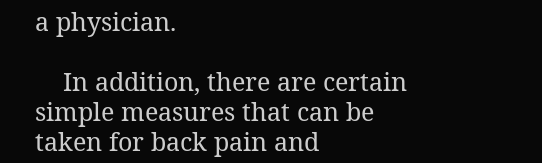a physician.

    In addition, there are certain simple measures that can be taken for back pain and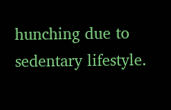hunching due to sedentary lifestyle.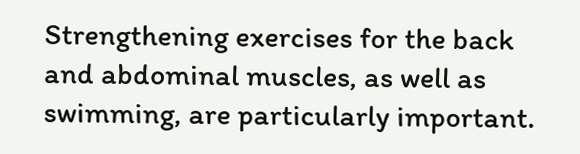Strengthening exercises for the back and abdominal muscles, as well as swimming, are particularly important.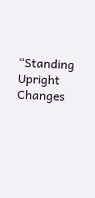“Standing Upright Changes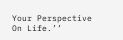Your Perspective On Life.’’